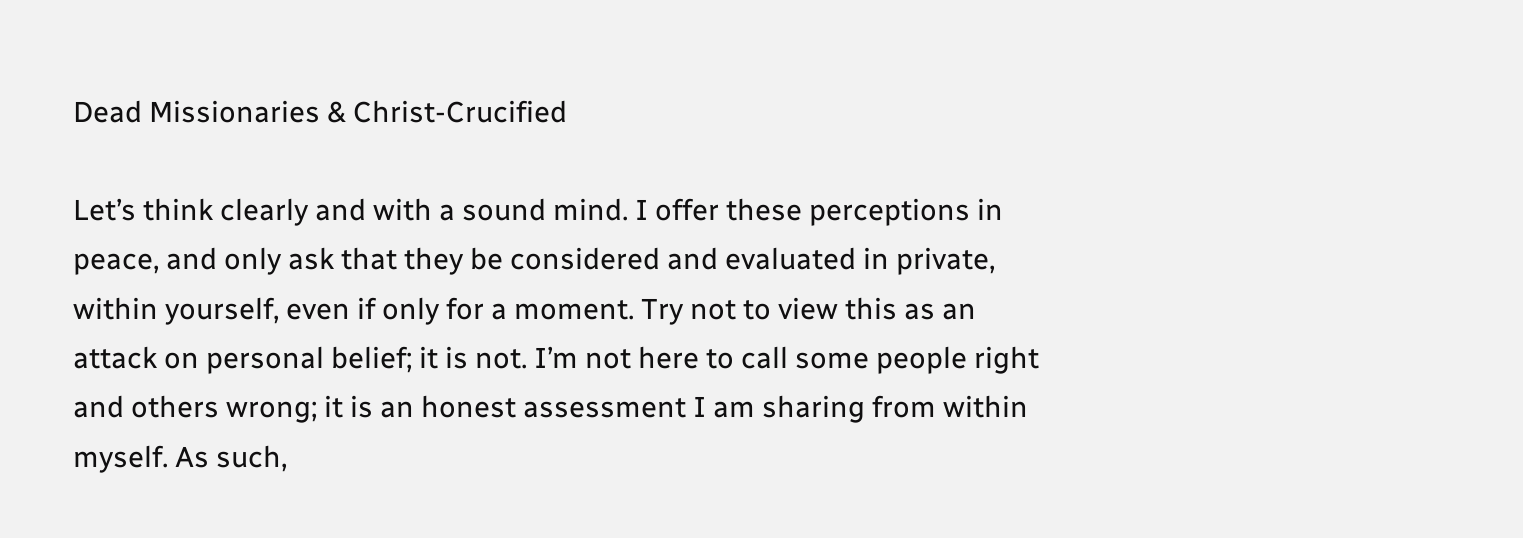Dead Missionaries & Christ-Crucified

Let’s think clearly and with a sound mind. I offer these perceptions in peace, and only ask that they be considered and evaluated in private, within yourself, even if only for a moment. Try not to view this as an attack on personal belief; it is not. I’m not here to call some people right and others wrong; it is an honest assessment I am sharing from within myself. As such,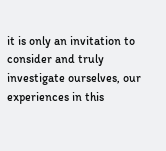it is only an invitation to consider and truly investigate ourselves, our experiences in this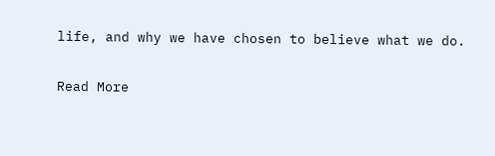life, and why we have chosen to believe what we do.

Read More